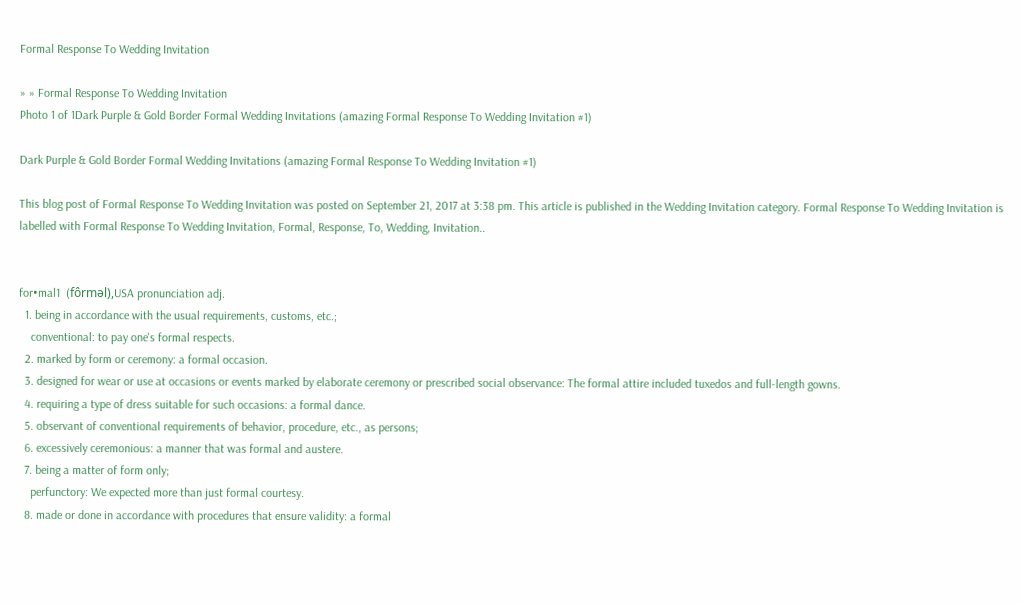Formal Response To Wedding Invitation

» » Formal Response To Wedding Invitation
Photo 1 of 1Dark Purple & Gold Border Formal Wedding Invitations (amazing Formal Response To Wedding Invitation #1)

Dark Purple & Gold Border Formal Wedding Invitations (amazing Formal Response To Wedding Invitation #1)

This blog post of Formal Response To Wedding Invitation was posted on September 21, 2017 at 3:38 pm. This article is published in the Wedding Invitation category. Formal Response To Wedding Invitation is labelled with Formal Response To Wedding Invitation, Formal, Response, To, Wedding, Invitation..


for•mal1  (fôrməl),USA pronunciation adj.
  1. being in accordance with the usual requirements, customs, etc.;
    conventional: to pay one's formal respects.
  2. marked by form or ceremony: a formal occasion.
  3. designed for wear or use at occasions or events marked by elaborate ceremony or prescribed social observance: The formal attire included tuxedos and full-length gowns.
  4. requiring a type of dress suitable for such occasions: a formal dance.
  5. observant of conventional requirements of behavior, procedure, etc., as persons;
  6. excessively ceremonious: a manner that was formal and austere.
  7. being a matter of form only;
    perfunctory: We expected more than just formal courtesy.
  8. made or done in accordance with procedures that ensure validity: a formal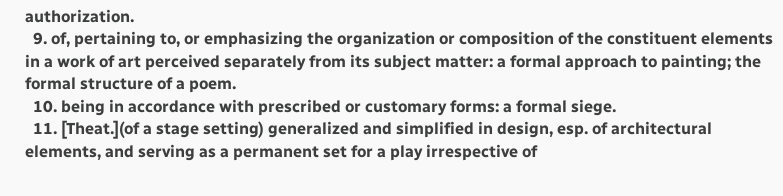authorization.
  9. of, pertaining to, or emphasizing the organization or composition of the constituent elements in a work of art perceived separately from its subject matter: a formal approach to painting; the formal structure of a poem.
  10. being in accordance with prescribed or customary forms: a formal siege.
  11. [Theat.](of a stage setting) generalized and simplified in design, esp. of architectural elements, and serving as a permanent set for a play irrespective of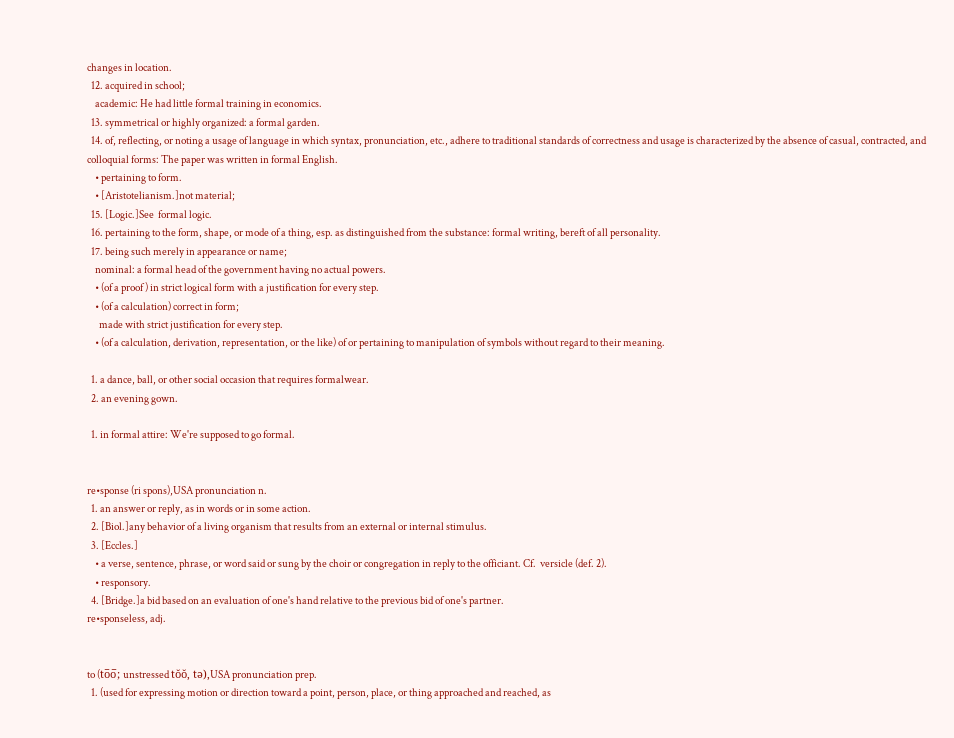changes in location.
  12. acquired in school;
    academic: He had little formal training in economics.
  13. symmetrical or highly organized: a formal garden.
  14. of, reflecting, or noting a usage of language in which syntax, pronunciation, etc., adhere to traditional standards of correctness and usage is characterized by the absence of casual, contracted, and colloquial forms: The paper was written in formal English.
    • pertaining to form.
    • [Aristotelianism.]not material;
  15. [Logic.]See  formal logic.
  16. pertaining to the form, shape, or mode of a thing, esp. as distinguished from the substance: formal writing, bereft of all personality.
  17. being such merely in appearance or name;
    nominal: a formal head of the government having no actual powers.
    • (of a proof ) in strict logical form with a justification for every step.
    • (of a calculation) correct in form;
      made with strict justification for every step.
    • (of a calculation, derivation, representation, or the like) of or pertaining to manipulation of symbols without regard to their meaning.

  1. a dance, ball, or other social occasion that requires formalwear.
  2. an evening gown.

  1. in formal attire: We're supposed to go formal.


re•sponse (ri spons),USA pronunciation n.
  1. an answer or reply, as in words or in some action.
  2. [Biol.]any behavior of a living organism that results from an external or internal stimulus.
  3. [Eccles.]
    • a verse, sentence, phrase, or word said or sung by the choir or congregation in reply to the officiant. Cf.  versicle (def. 2).
    • responsory.
  4. [Bridge.]a bid based on an evaluation of one's hand relative to the previous bid of one's partner.
re•sponseless, adj.


to (to̅o̅; unstressed tŏŏ, tə),USA pronunciation prep.
  1. (used for expressing motion or direction toward a point, person, place, or thing approached and reached, as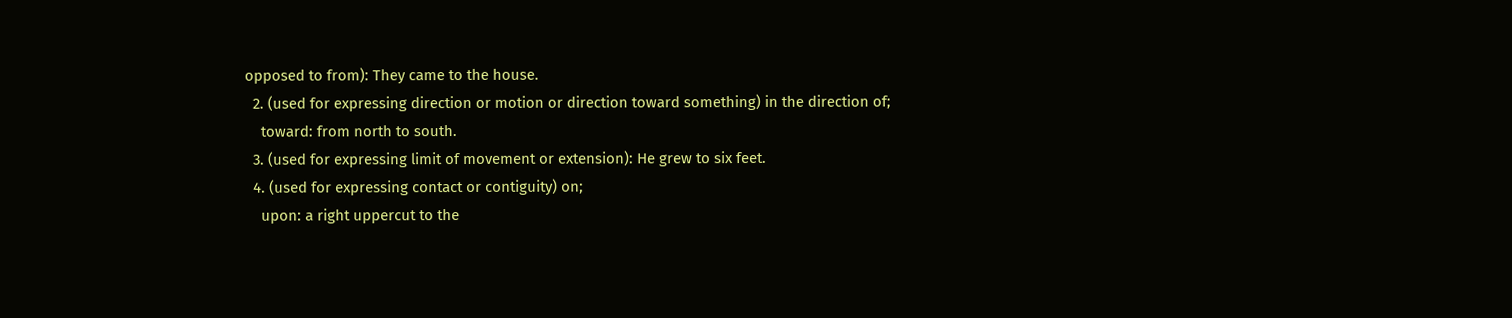opposed to from): They came to the house.
  2. (used for expressing direction or motion or direction toward something) in the direction of;
    toward: from north to south.
  3. (used for expressing limit of movement or extension): He grew to six feet.
  4. (used for expressing contact or contiguity) on;
    upon: a right uppercut to the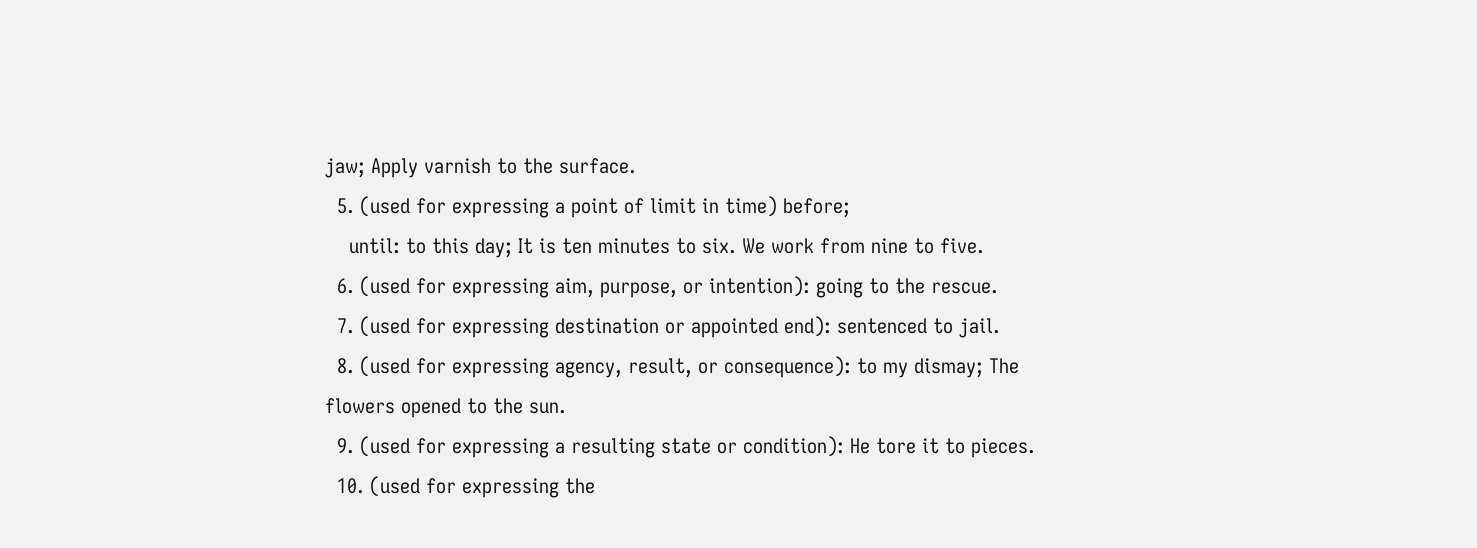jaw; Apply varnish to the surface.
  5. (used for expressing a point of limit in time) before;
    until: to this day; It is ten minutes to six. We work from nine to five.
  6. (used for expressing aim, purpose, or intention): going to the rescue.
  7. (used for expressing destination or appointed end): sentenced to jail.
  8. (used for expressing agency, result, or consequence): to my dismay; The flowers opened to the sun.
  9. (used for expressing a resulting state or condition): He tore it to pieces.
  10. (used for expressing the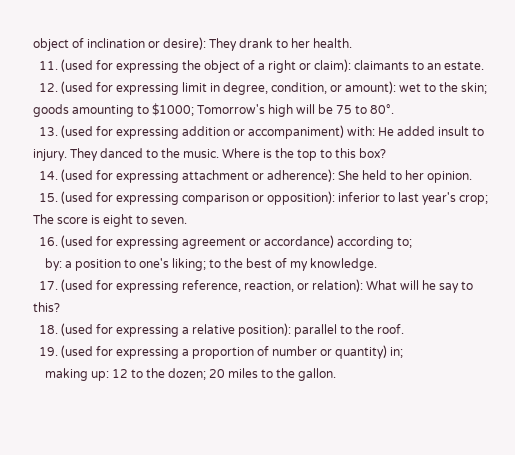object of inclination or desire): They drank to her health.
  11. (used for expressing the object of a right or claim): claimants to an estate.
  12. (used for expressing limit in degree, condition, or amount): wet to the skin; goods amounting to $1000; Tomorrow's high will be 75 to 80°.
  13. (used for expressing addition or accompaniment) with: He added insult to injury. They danced to the music. Where is the top to this box?
  14. (used for expressing attachment or adherence): She held to her opinion.
  15. (used for expressing comparison or opposition): inferior to last year's crop; The score is eight to seven.
  16. (used for expressing agreement or accordance) according to;
    by: a position to one's liking; to the best of my knowledge.
  17. (used for expressing reference, reaction, or relation): What will he say to this?
  18. (used for expressing a relative position): parallel to the roof.
  19. (used for expressing a proportion of number or quantity) in;
    making up: 12 to the dozen; 20 miles to the gallon.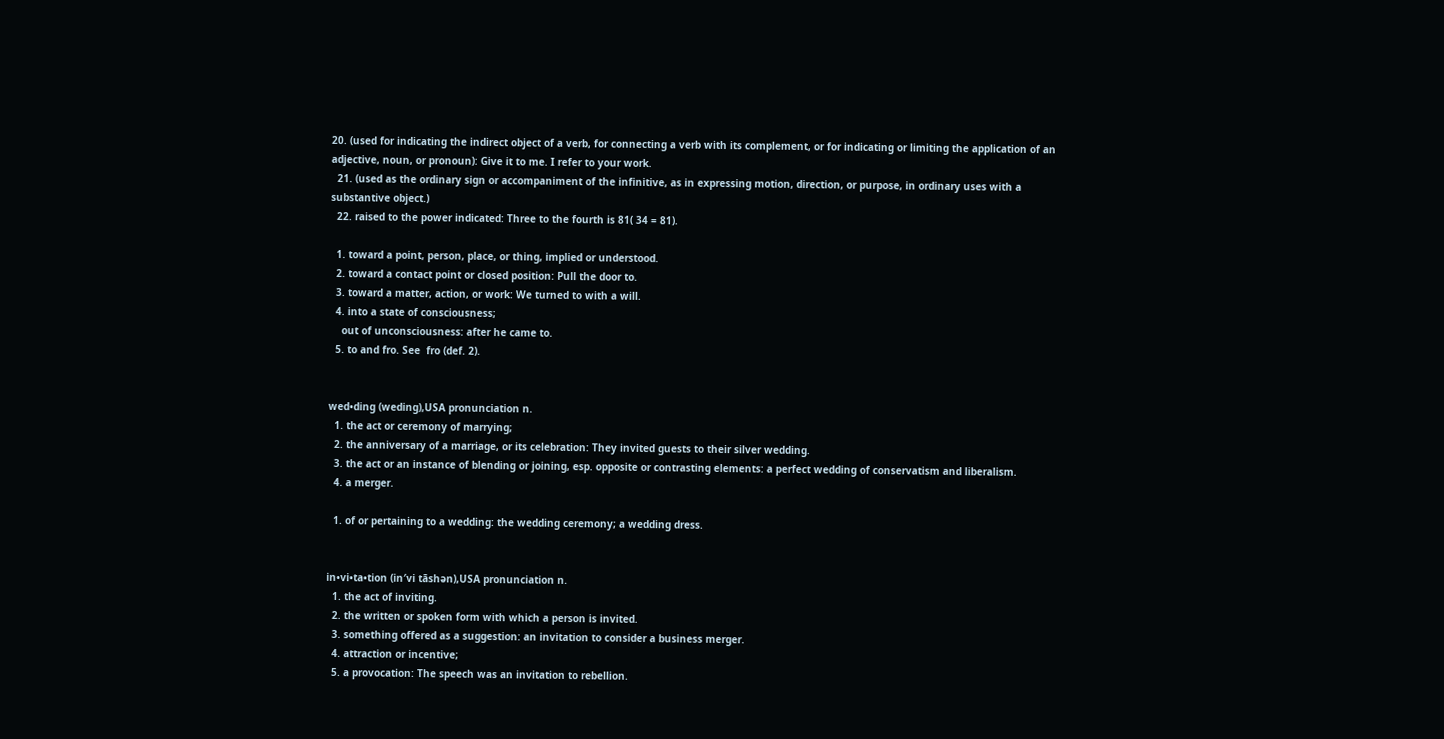20. (used for indicating the indirect object of a verb, for connecting a verb with its complement, or for indicating or limiting the application of an adjective, noun, or pronoun): Give it to me. I refer to your work.
  21. (used as the ordinary sign or accompaniment of the infinitive, as in expressing motion, direction, or purpose, in ordinary uses with a substantive object.)
  22. raised to the power indicated: Three to the fourth is 81( 34 = 81).

  1. toward a point, person, place, or thing, implied or understood.
  2. toward a contact point or closed position: Pull the door to.
  3. toward a matter, action, or work: We turned to with a will.
  4. into a state of consciousness;
    out of unconsciousness: after he came to.
  5. to and fro. See  fro (def. 2).


wed•ding (weding),USA pronunciation n.
  1. the act or ceremony of marrying;
  2. the anniversary of a marriage, or its celebration: They invited guests to their silver wedding.
  3. the act or an instance of blending or joining, esp. opposite or contrasting elements: a perfect wedding of conservatism and liberalism.
  4. a merger.

  1. of or pertaining to a wedding: the wedding ceremony; a wedding dress.


in•vi•ta•tion (in′vi tāshən),USA pronunciation n.
  1. the act of inviting.
  2. the written or spoken form with which a person is invited.
  3. something offered as a suggestion: an invitation to consider a business merger.
  4. attraction or incentive;
  5. a provocation: The speech was an invitation to rebellion.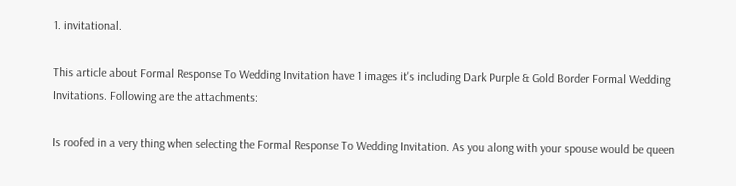1. invitational.

This article about Formal Response To Wedding Invitation have 1 images it's including Dark Purple & Gold Border Formal Wedding Invitations. Following are the attachments:

Is roofed in a very thing when selecting the Formal Response To Wedding Invitation. As you along with your spouse would be queen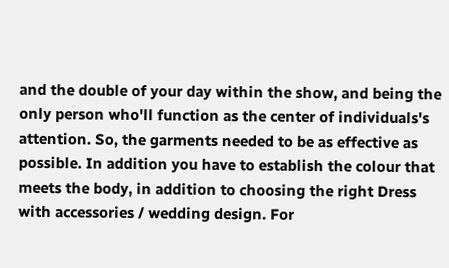and the double of your day within the show, and being the only person who'll function as the center of individuals's attention. So, the garments needed to be as effective as possible. In addition you have to establish the colour that meets the body, in addition to choosing the right Dress with accessories / wedding design. For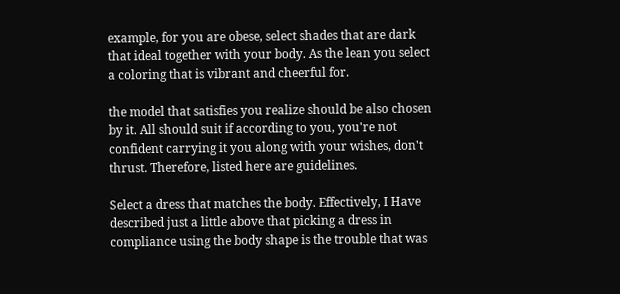example, for you are obese, select shades that are dark that ideal together with your body. As the lean you select a coloring that is vibrant and cheerful for.

the model that satisfies you realize should be also chosen by it. All should suit if according to you, you're not confident carrying it you along with your wishes, don't thrust. Therefore, listed here are guidelines.

Select a dress that matches the body. Effectively, I Have described just a little above that picking a dress in compliance using the body shape is the trouble that was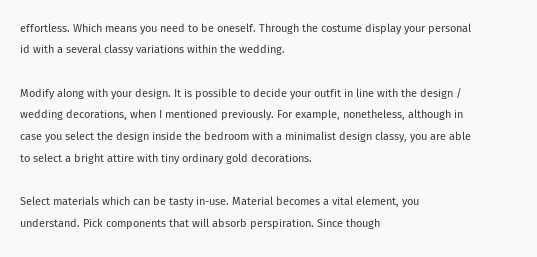effortless. Which means you need to be oneself. Through the costume display your personal id with a several classy variations within the wedding.

Modify along with your design. It is possible to decide your outfit in line with the design / wedding decorations, when I mentioned previously. For example, nonetheless, although in case you select the design inside the bedroom with a minimalist design classy, you are able to select a bright attire with tiny ordinary gold decorations.

Select materials which can be tasty in-use. Material becomes a vital element, you understand. Pick components that will absorb perspiration. Since though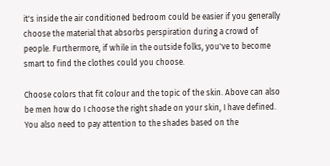it's inside the air conditioned bedroom could be easier if you generally choose the material that absorbs perspiration during a crowd of people. Furthermore, if while in the outside folks, you've to become smart to find the clothes could you choose.

Choose colors that fit colour and the topic of the skin. Above can also be men how do I choose the right shade on your skin, I have defined. You also need to pay attention to the shades based on the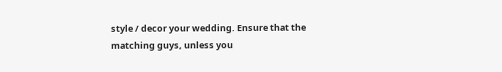style / decor your wedding. Ensure that the matching guys, unless you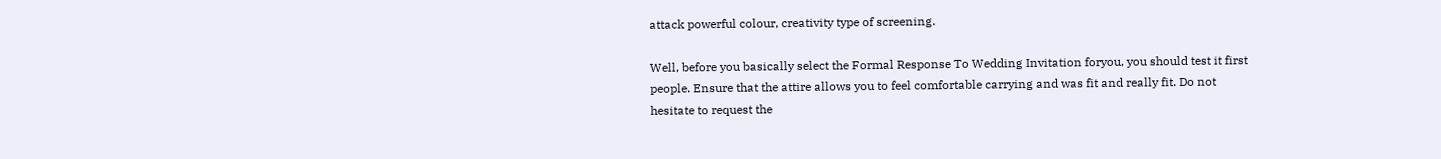attack powerful colour, creativity type of screening.

Well, before you basically select the Formal Response To Wedding Invitation foryou, you should test it first people. Ensure that the attire allows you to feel comfortable carrying and was fit and really fit. Do not hesitate to request the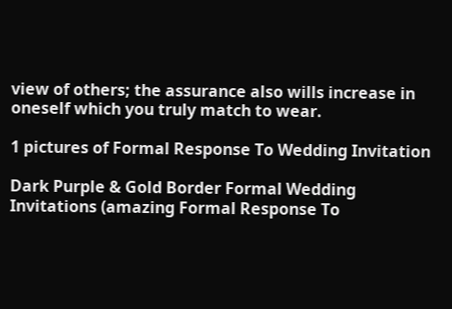view of others; the assurance also wills increase in oneself which you truly match to wear.

1 pictures of Formal Response To Wedding Invitation

Dark Purple & Gold Border Formal Wedding Invitations (amazing Formal Response To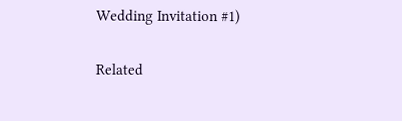Wedding Invitation #1)

Related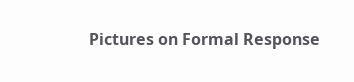Pictures on Formal Response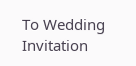To Wedding Invitation